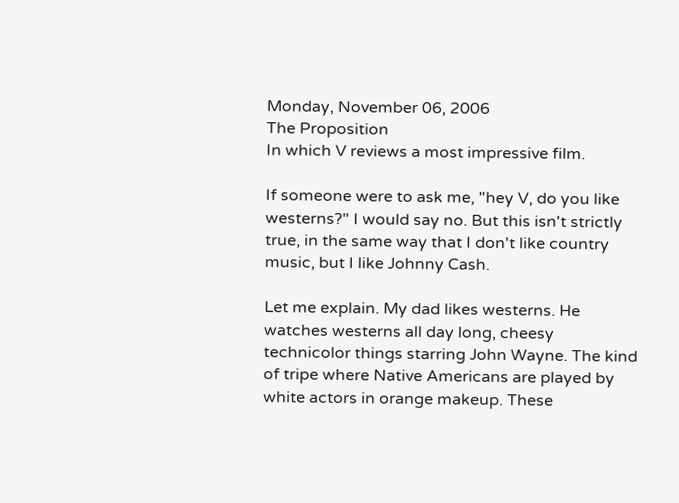Monday, November 06, 2006
The Proposition
In which V reviews a most impressive film.

If someone were to ask me, "hey V, do you like westerns?" I would say no. But this isn't strictly true, in the same way that I don't like country music, but I like Johnny Cash.

Let me explain. My dad likes westerns. He watches westerns all day long, cheesy technicolor things starring John Wayne. The kind of tripe where Native Americans are played by white actors in orange makeup. These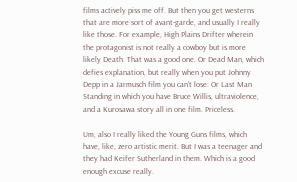films actively piss me off. But then you get westerns that are more sort of avant-garde, and usually I really like those. For example, High Plains Drifter wherein the protagonist is not really a cowboy but is more likely Death. That was a good one. Or Dead Man, which defies explanation, but really when you put Johnny Depp in a Jarmusch film you can't lose. Or Last Man Standing in which you have Bruce Willis, ultraviolence, and a Kurosawa story all in one film. Priceless.

Um, also I really liked the Young Guns films, which have, like, zero artistic merit. But I was a teenager and they had Keifer Sutherland in them. Which is a good enough excuse really.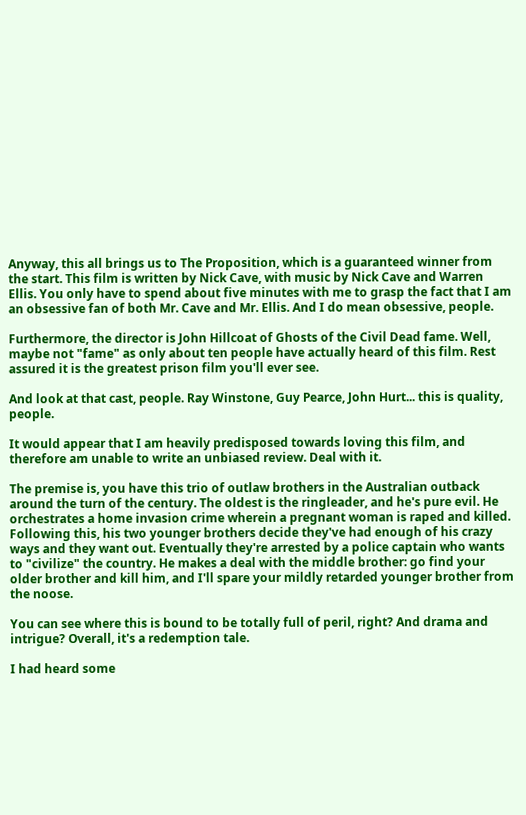Anyway, this all brings us to The Proposition, which is a guaranteed winner from the start. This film is written by Nick Cave, with music by Nick Cave and Warren Ellis. You only have to spend about five minutes with me to grasp the fact that I am an obsessive fan of both Mr. Cave and Mr. Ellis. And I do mean obsessive, people.

Furthermore, the director is John Hillcoat of Ghosts of the Civil Dead fame. Well, maybe not "fame" as only about ten people have actually heard of this film. Rest assured it is the greatest prison film you'll ever see.

And look at that cast, people. Ray Winstone, Guy Pearce, John Hurt... this is quality, people.

It would appear that I am heavily predisposed towards loving this film, and therefore am unable to write an unbiased review. Deal with it.

The premise is, you have this trio of outlaw brothers in the Australian outback around the turn of the century. The oldest is the ringleader, and he's pure evil. He orchestrates a home invasion crime wherein a pregnant woman is raped and killed. Following this, his two younger brothers decide they've had enough of his crazy ways and they want out. Eventually they're arrested by a police captain who wants to "civilize" the country. He makes a deal with the middle brother: go find your older brother and kill him, and I'll spare your mildly retarded younger brother from the noose.

You can see where this is bound to be totally full of peril, right? And drama and intrigue? Overall, it's a redemption tale.

I had heard some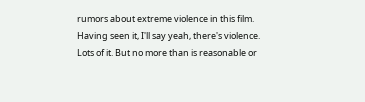rumors about extreme violence in this film. Having seen it, I'll say yeah, there's violence. Lots of it. But no more than is reasonable or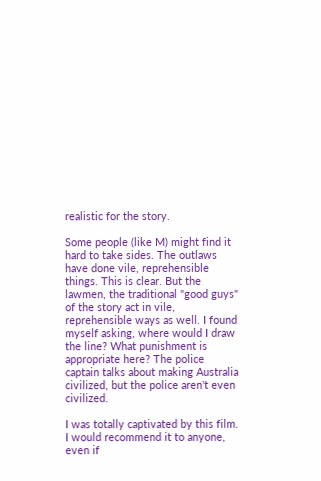realistic for the story.

Some people (like M) might find it hard to take sides. The outlaws have done vile, reprehensible things. This is clear. But the lawmen, the traditional "good guys" of the story act in vile, reprehensible ways as well. I found myself asking, where would I draw the line? What punishment is appropriate here? The police captain talks about making Australia civilized, but the police aren't even civilized.

I was totally captivated by this film. I would recommend it to anyone, even if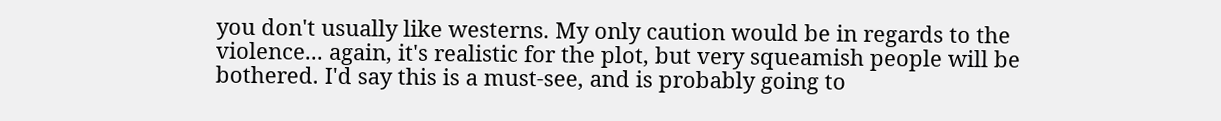you don't usually like westerns. My only caution would be in regards to the violence... again, it's realistic for the plot, but very squeamish people will be bothered. I'd say this is a must-see, and is probably going to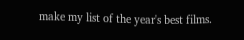make my list of the year's best films.